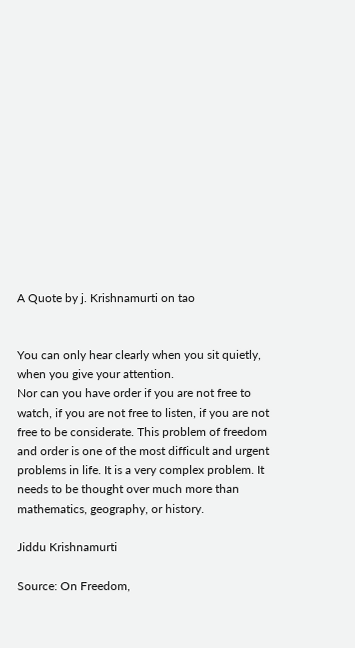A Quote by j. Krishnamurti on tao


You can only hear clearly when you sit quietly, when you give your attention.
Nor can you have order if you are not free to watch, if you are not free to listen, if you are not free to be considerate. This problem of freedom and order is one of the most difficult and urgent problems in life. It is a very complex problem. It needs to be thought over much more than mathematics, geography, or history.

Jiddu Krishnamurti

Source: On Freedom,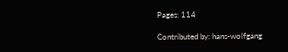Pages: 114

Contributed by: hans-wolfgang